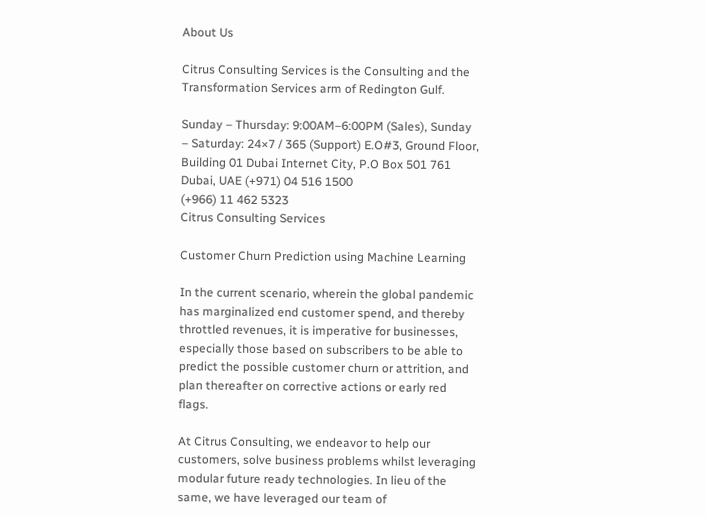About Us

Citrus Consulting Services is the Consulting and the Transformation Services arm of Redington Gulf.

Sunday – Thursday: 9:00AM–6:00PM (Sales), Sunday – Saturday: 24×7 / 365 (Support) E.O#3, Ground Floor, Building 01 Dubai Internet City, P.O Box 501 761 Dubai, UAE (+971) 04 516 1500
(+966) 11 462 5323
Citrus Consulting Services

Customer Churn Prediction using Machine Learning

In the current scenario, wherein the global pandemic has marginalized end customer spend, and thereby throttled revenues, it is imperative for businesses, especially those based on subscribers to be able to predict the possible customer churn or attrition, and plan thereafter on corrective actions or early red flags.

At Citrus Consulting, we endeavor to help our customers, solve business problems whilst leveraging modular future ready technologies. In lieu of the same, we have leveraged our team of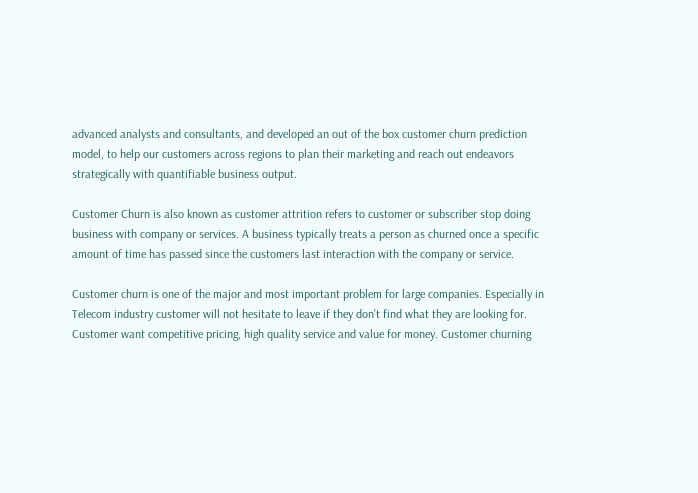advanced analysts and consultants, and developed an out of the box customer churn prediction model, to help our customers across regions to plan their marketing and reach out endeavors strategically with quantifiable business output.

Customer Churn is also known as customer attrition refers to customer or subscriber stop doing business with company or services. A business typically treats a person as churned once a specific amount of time has passed since the customers last interaction with the company or service.

Customer churn is one of the major and most important problem for large companies. Especially in Telecom industry customer will not hesitate to leave if they don’t find what they are looking for. Customer want competitive pricing, high quality service and value for money. Customer churning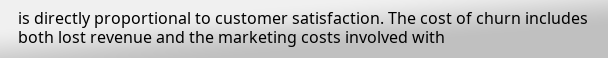is directly proportional to customer satisfaction. The cost of churn includes both lost revenue and the marketing costs involved with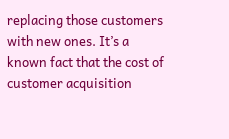replacing those customers with new ones. It’s a known fact that the cost of customer acquisition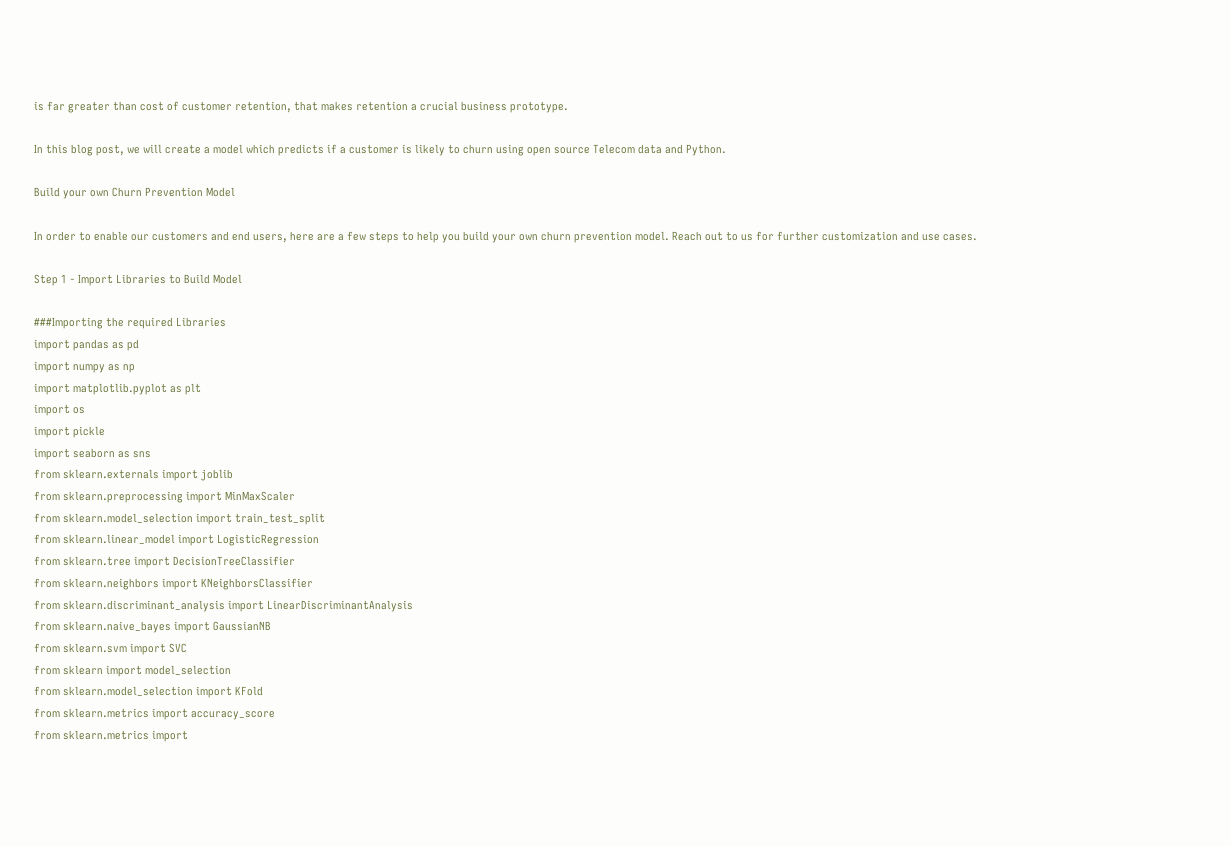is far greater than cost of customer retention, that makes retention a crucial business prototype.

In this blog post, we will create a model which predicts if a customer is likely to churn using open source Telecom data and Python.

Build your own Churn Prevention Model

In order to enable our customers and end users, here are a few steps to help you build your own churn prevention model. Reach out to us for further customization and use cases.

Step 1 - Import Libraries to Build Model

###Importing the required Libraries
import pandas as pd
import numpy as np
import matplotlib.pyplot as plt
import os
import pickle
import seaborn as sns
from sklearn.externals import joblib
from sklearn.preprocessing import MinMaxScaler
from sklearn.model_selection import train_test_split
from sklearn.linear_model import LogisticRegression
from sklearn.tree import DecisionTreeClassifier
from sklearn.neighbors import KNeighborsClassifier
from sklearn.discriminant_analysis import LinearDiscriminantAnalysis
from sklearn.naive_bayes import GaussianNB
from sklearn.svm import SVC
from sklearn import model_selection
from sklearn.model_selection import KFold
from sklearn.metrics import accuracy_score
from sklearn.metrics import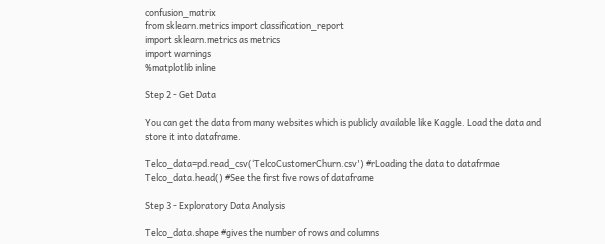confusion_matrix
from sklearn.metrics import classification_report
import sklearn.metrics as metrics
import warnings
%matplotlib inline

Step 2 - Get Data

You can get the data from many websites which is publicly available like Kaggle. Load the data and store it into dataframe.

Telco_data=pd.read_csv(‘TelcoCustomerChurn.csv') #rLoading the data to datafrmae
Telco_data.head() #See the first five rows of dataframe

Step 3 - Exploratory Data Analysis

Telco_data.shape #gives the number of rows and columns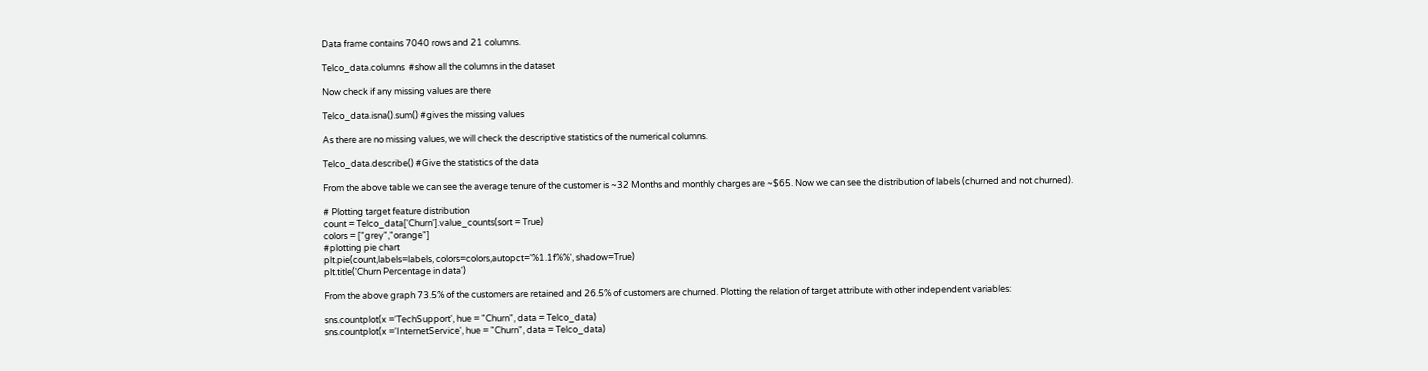Data frame contains 7040 rows and 21 columns.

Telco_data.columns  #show all the columns in the dataset

Now check if any missing values are there

Telco_data.isna().sum() #gives the missing values

As there are no missing values, we will check the descriptive statistics of the numerical columns.

Telco_data.describe() #Give the statistics of the data

From the above table we can see the average tenure of the customer is ~32 Months and monthly charges are ~$65. Now we can see the distribution of labels (churned and not churned).

# Plotting target feature distribution
count = Telco_data['Churn'].value_counts(sort = True)
colors = ["grey","orange"]
#plotting pie chart
plt.pie(count,labels=labels, colors=colors,autopct='%1.1f%%', shadow=True)
plt.title('Churn Percentage in data')

From the above graph 73.5% of the customers are retained and 26.5% of customers are churned. Plotting the relation of target attribute with other independent variables:

sns.countplot(x ='TechSupport', hue = "Churn", data = Telco_data)
sns.countplot(x ='InternetService', hue = "Churn", data = Telco_data)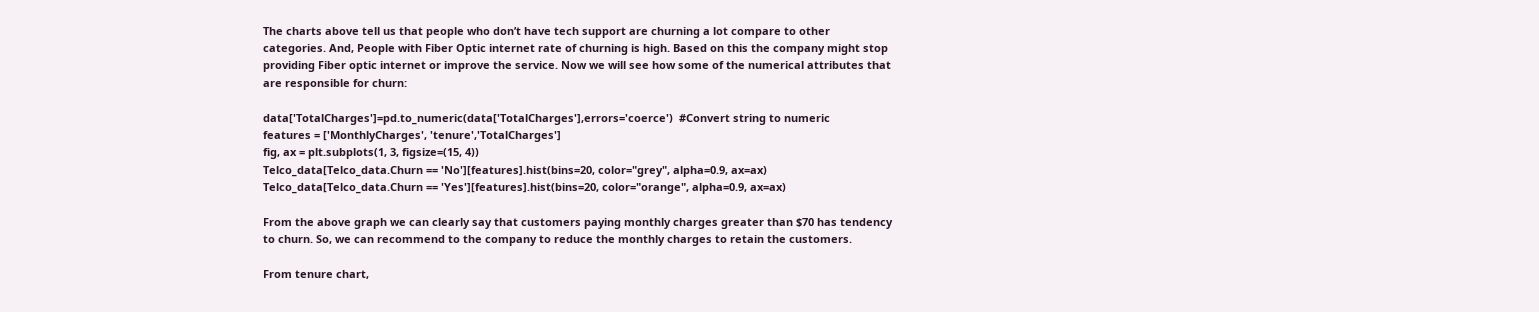The charts above tell us that people who don’t have tech support are churning a lot compare to other categories. And, People with Fiber Optic internet rate of churning is high. Based on this the company might stop providing Fiber optic internet or improve the service. Now we will see how some of the numerical attributes that are responsible for churn:

data['TotalCharges']=pd.to_numeric(data['TotalCharges'],errors='coerce')  #Convert string to numeric
features = ['MonthlyCharges', 'tenure','TotalCharges']
fig, ax = plt.subplots(1, 3, figsize=(15, 4))
Telco_data[Telco_data.Churn == 'No'][features].hist(bins=20, color="grey", alpha=0.9, ax=ax)
Telco_data[Telco_data.Churn == 'Yes'][features].hist(bins=20, color="orange", alpha=0.9, ax=ax)

From the above graph we can clearly say that customers paying monthly charges greater than $70 has tendency to churn. So, we can recommend to the company to reduce the monthly charges to retain the customers.

From tenure chart,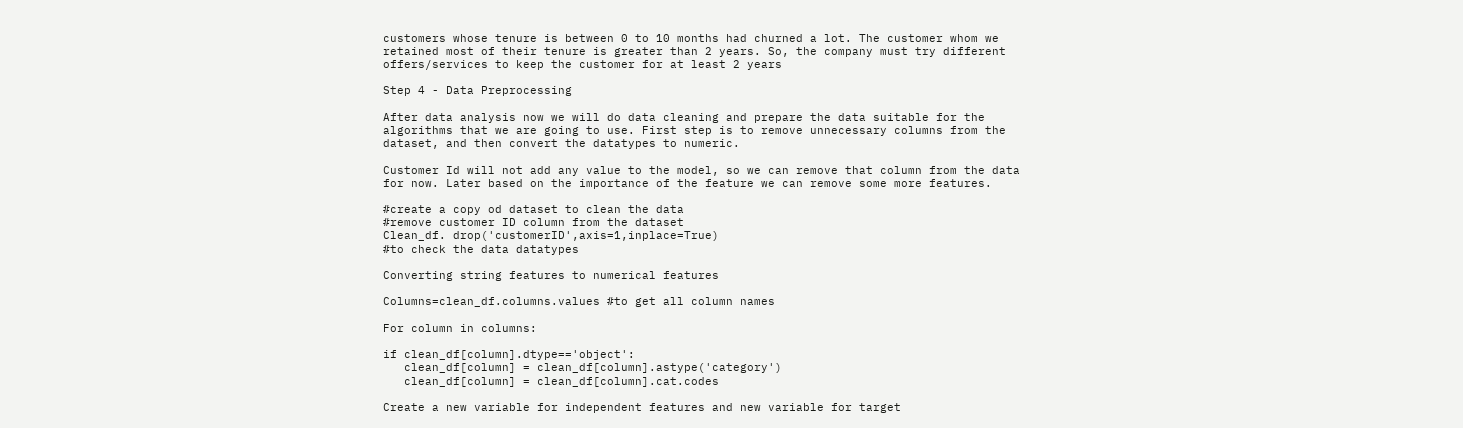customers whose tenure is between 0 to 10 months had churned a lot. The customer whom we retained most of their tenure is greater than 2 years. So, the company must try different offers/services to keep the customer for at least 2 years

Step 4 - Data Preprocessing

After data analysis now we will do data cleaning and prepare the data suitable for the algorithms that we are going to use. First step is to remove unnecessary columns from the dataset, and then convert the datatypes to numeric.

Customer Id will not add any value to the model, so we can remove that column from the data for now. Later based on the importance of the feature we can remove some more features.

#create a copy od dataset to clean the data
#remove customer ID column from the dataset
Clean_df. drop('customerID',axis=1,inplace=True)
#to check the data datatypes

Converting string features to numerical features

Columns=clean_df.columns.values #to get all column names

For column in columns:

if clean_df[column].dtype=='object':
   clean_df[column] = clean_df[column].astype('category')
   clean_df[column] = clean_df[column].cat.codes

Create a new variable for independent features and new variable for target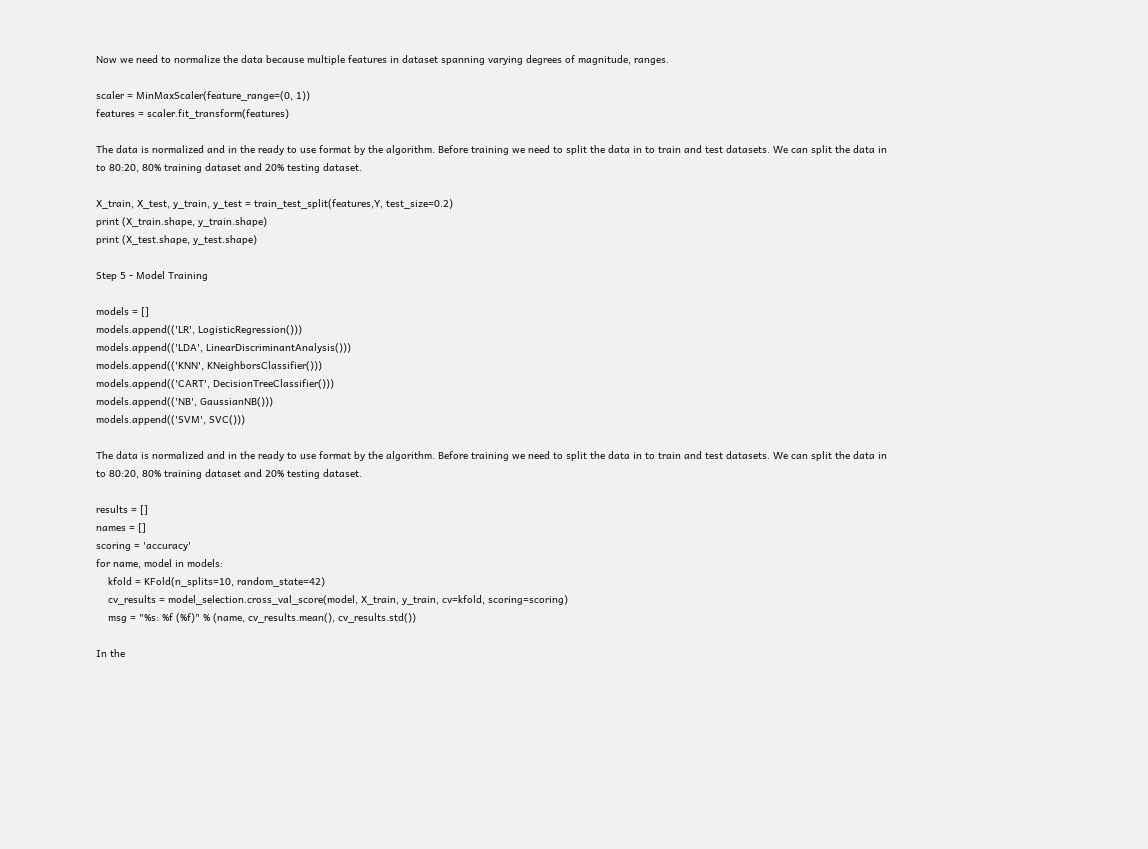Now we need to normalize the data because multiple features in dataset spanning varying degrees of magnitude, ranges.

scaler = MinMaxScaler(feature_range=(0, 1))
features = scaler.fit_transform(features)

The data is normalized and in the ready to use format by the algorithm. Before training we need to split the data in to train and test datasets. We can split the data in to 80:20, 80% training dataset and 20% testing dataset.

X_train, X_test, y_train, y_test = train_test_split(features,Y, test_size=0.2)
print (X_train.shape, y_train.shape)
print (X_test.shape, y_test.shape)

Step 5 - Model Training

models = []
models.append(('LR', LogisticRegression()))
models.append(('LDA', LinearDiscriminantAnalysis()))
models.append(('KNN', KNeighborsClassifier()))
models.append(('CART', DecisionTreeClassifier()))
models.append(('NB', GaussianNB()))
models.append(('SVM', SVC()))

The data is normalized and in the ready to use format by the algorithm. Before training we need to split the data in to train and test datasets. We can split the data in to 80:20, 80% training dataset and 20% testing dataset.

results = []
names = []
scoring = 'accuracy'
for name, model in models:
    kfold = KFold(n_splits=10, random_state=42)
    cv_results = model_selection.cross_val_score(model, X_train, y_train, cv=kfold, scoring=scoring)
    msg = "%s: %f (%f)" % (name, cv_results.mean(), cv_results.std())

In the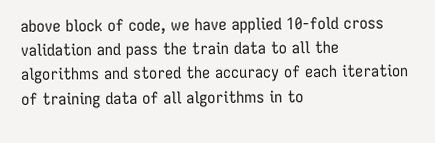above block of code, we have applied 10-fold cross validation and pass the train data to all the algorithms and stored the accuracy of each iteration of training data of all algorithms in to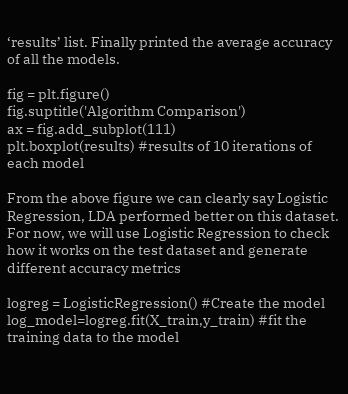‘results’ list. Finally printed the average accuracy of all the models.

fig = plt.figure()
fig.suptitle('Algorithm Comparison')
ax = fig.add_subplot(111)
plt.boxplot(results) #results of 10 iterations of each model

From the above figure we can clearly say Logistic Regression, LDA performed better on this dataset. For now, we will use Logistic Regression to check how it works on the test dataset and generate different accuracy metrics

logreg = LogisticRegression() #Create the model
log_model=logreg.fit(X_train,y_train) #fit the training data to the model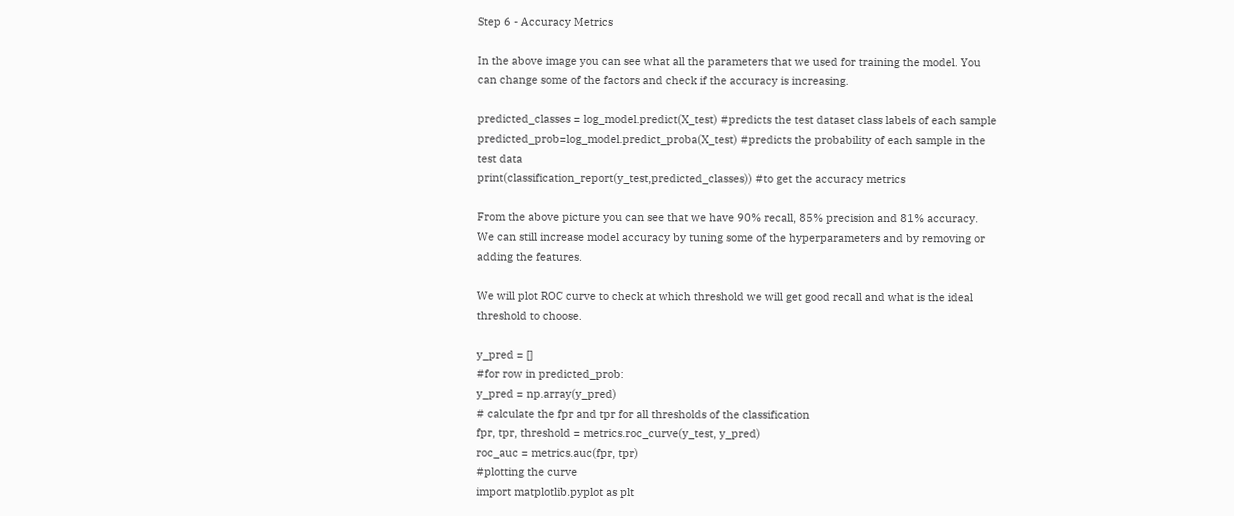Step 6 - Accuracy Metrics

In the above image you can see what all the parameters that we used for training the model. You can change some of the factors and check if the accuracy is increasing.

predicted_classes = log_model.predict(X_test) #predicts the test dataset class labels of each sample
predicted_prob=log_model.predict_proba(X_test) #predicts the probability of each sample in the test data
print(classification_report(y_test,predicted_classes)) #to get the accuracy metrics

From the above picture you can see that we have 90% recall, 85% precision and 81% accuracy. We can still increase model accuracy by tuning some of the hyperparameters and by removing or adding the features.

We will plot ROC curve to check at which threshold we will get good recall and what is the ideal threshold to choose.

y_pred = []
#for row in predicted_prob:
y_pred = np.array(y_pred)
# calculate the fpr and tpr for all thresholds of the classification
fpr, tpr, threshold = metrics.roc_curve(y_test, y_pred)
roc_auc = metrics.auc(fpr, tpr)
#plotting the curve
import matplotlib.pyplot as plt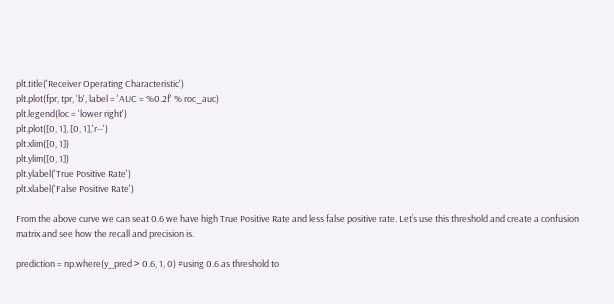plt.title('Receiver Operating Characteristic')
plt.plot(fpr, tpr, 'b', label = 'AUC = %0.2f' % roc_auc)
plt.legend(loc = 'lower right')
plt.plot([0, 1], [0, 1],'r--')
plt.xlim([0, 1])
plt.ylim([0, 1])
plt.ylabel('True Positive Rate')
plt.xlabel('False Positive Rate')

From the above curve we can seat 0.6 we have high True Positive Rate and less false positive rate. Let’s use this threshold and create a confusion matrix and see how the recall and precision is.

prediction = np.where(y_pred > 0.6, 1, 0) #using 0.6 as threshold to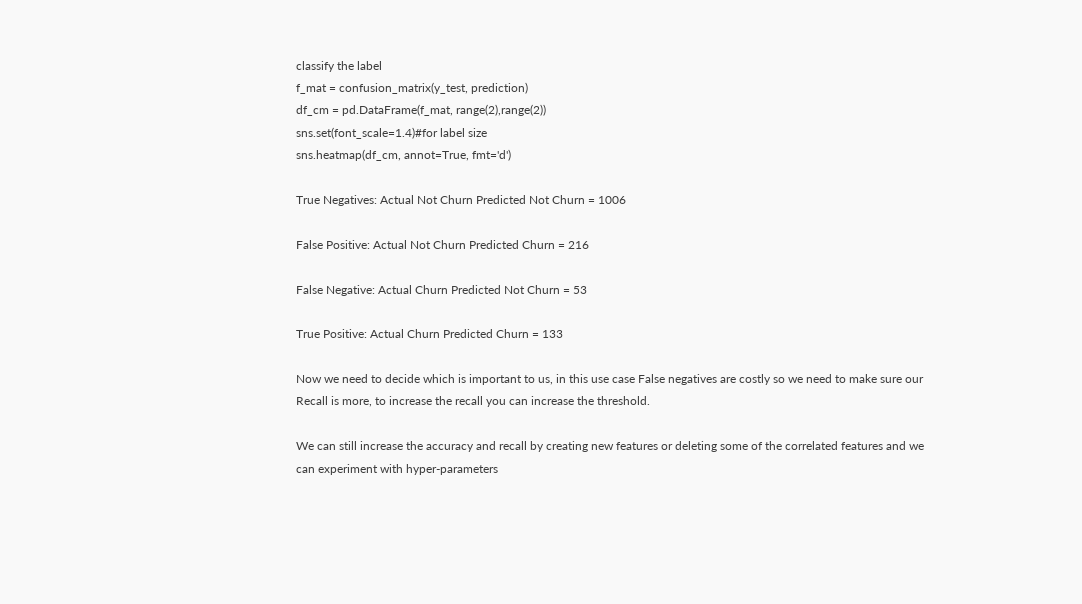classify the label
f_mat = confusion_matrix(y_test, prediction)
df_cm = pd.DataFrame(f_mat, range(2),range(2))
sns.set(font_scale=1.4)#for label size
sns.heatmap(df_cm, annot=True, fmt='d')

True Negatives: Actual Not Churn Predicted Not Churn = 1006

False Positive: Actual Not Churn Predicted Churn = 216

False Negative: Actual Churn Predicted Not Churn = 53

True Positive: Actual Churn Predicted Churn = 133

Now we need to decide which is important to us, in this use case False negatives are costly so we need to make sure our Recall is more, to increase the recall you can increase the threshold.

We can still increase the accuracy and recall by creating new features or deleting some of the correlated features and we can experiment with hyper-parameters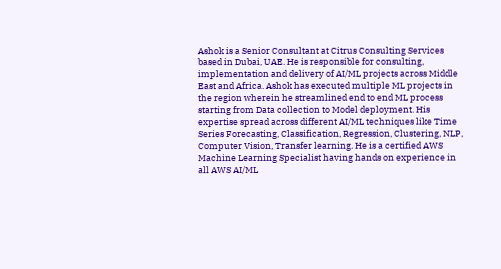Ashok is a Senior Consultant at Citrus Consulting Services based in Dubai, UAE. He is responsible for consulting, implementation and delivery of AI/ML projects across Middle East and Africa. Ashok has executed multiple ML projects in the region wherein he streamlined end to end ML process starting from Data collection to Model deployment. His expertise spread across different AI/ML techniques like Time Series Forecasting, Classification, Regression, Clustering, NLP, Computer Vision, Transfer learning. He is a certified AWS Machine Learning Specialist having hands on experience in all AWS AI/ML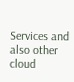Services and also other cloud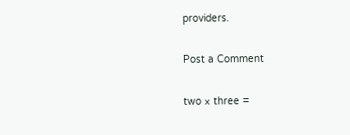providers.

Post a Comment

two × three =